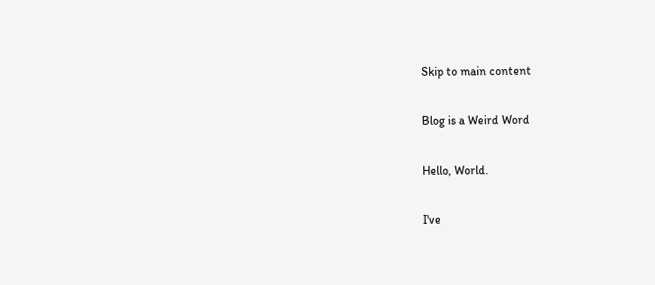Skip to main content

Blog is a Weird Word

Hello, World.

I've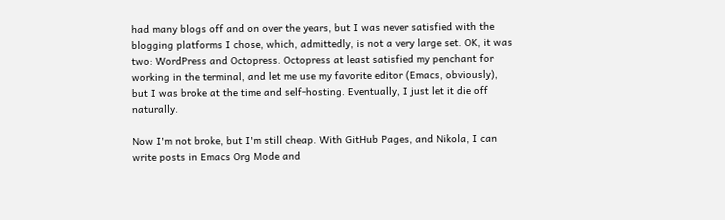had many blogs off and on over the years, but I was never satisfied with the blogging platforms I chose, which, admittedly, is not a very large set. OK, it was two: WordPress and Octopress. Octopress at least satisfied my penchant for working in the terminal, and let me use my favorite editor (Emacs, obviously), but I was broke at the time and self-hosting. Eventually, I just let it die off naturally.

Now I'm not broke, but I'm still cheap. With GitHub Pages, and Nikola, I can write posts in Emacs Org Mode and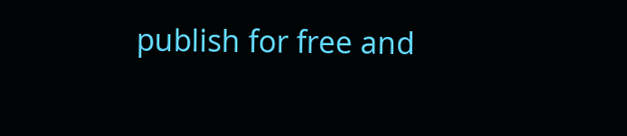publish for free and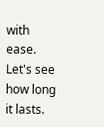with ease. Let's see how long it lasts.